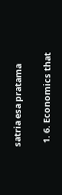satria esa pratama

  1. 6. Economics that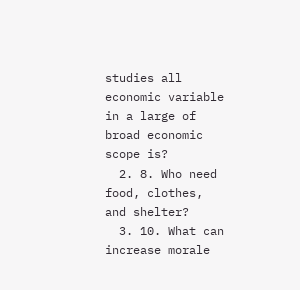studies all economic variable in a large of broad economic scope is?
  2. 8. Who need food, clothes, and shelter?
  3. 10. What can increase morale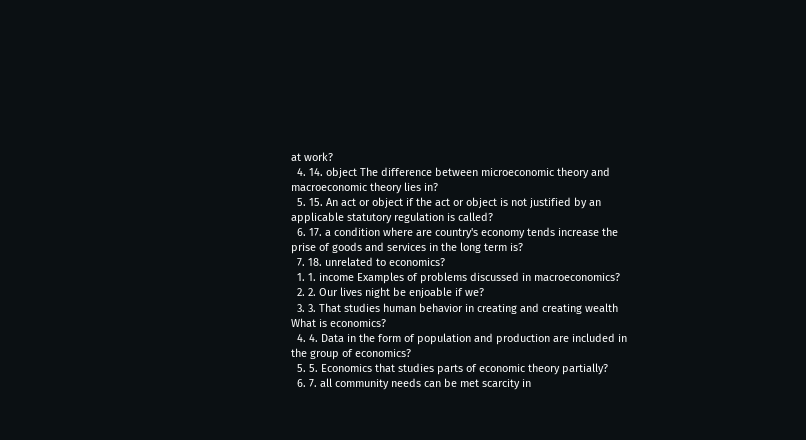at work?
  4. 14. object The difference between microeconomic theory and macroeconomic theory lies in?
  5. 15. An act or object if the act or object is not justified by an applicable statutory regulation is called?
  6. 17. a condition where are country's economy tends increase the prise of goods and services in the long term is?
  7. 18. unrelated to economics?
  1. 1. income Examples of problems discussed in macroeconomics?
  2. 2. Our lives night be enjoable if we?
  3. 3. That studies human behavior in creating and creating wealth What is economics?
  4. 4. Data in the form of population and production are included in the group of economics?
  5. 5. Economics that studies parts of economic theory partially?
  6. 7. all community needs can be met scarcity in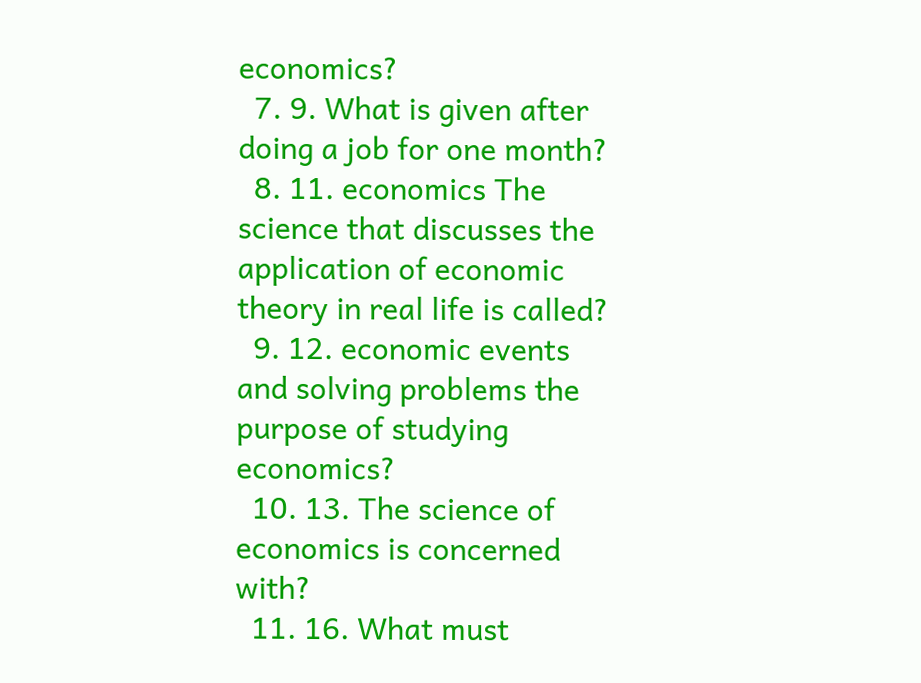economics?
  7. 9. What is given after doing a job for one month?
  8. 11. economics The science that discusses the application of economic theory in real life is called?
  9. 12. economic events and solving problems the purpose of studying economics?
  10. 13. The science of economics is concerned with?
  11. 16. What must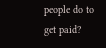people do to get paid?